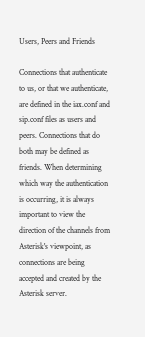Users, Peers and Friends

Connections that authenticate to us, or that we authenticate, are defined in the iax.conf and sip.conf files as users and peers. Connections that do both may be defined as friends. When determining which way the authentication is occurring, it is always important to view the direction of the channels from Asterisk's viewpoint, as connections are being accepted and created by the Asterisk server.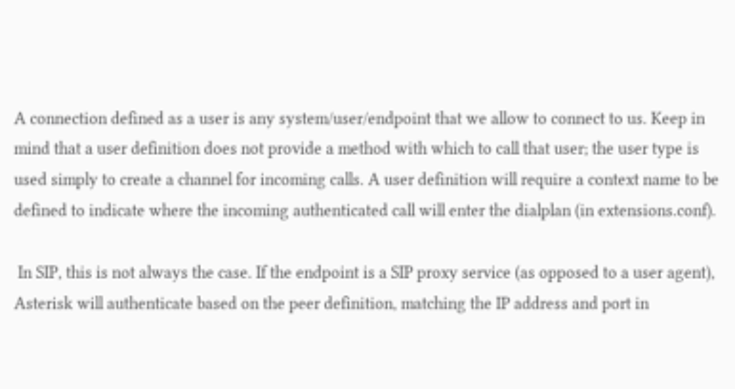A connection defined as a user is any system/user/endpoint that we allow to connect to us. Keep in mind that a user definition does not provide a method with which to call that user; the user type is used simply to create a channel for incoming calls. A user definition will require a context name to be defined to indicate where the incoming authenticated call will enter the dialplan (in extensions.conf).

 In SIP, this is not always the case. If the endpoint is a SIP proxy service (as opposed to a user agent), Asterisk will authenticate based on the peer definition, matching the IP address and port in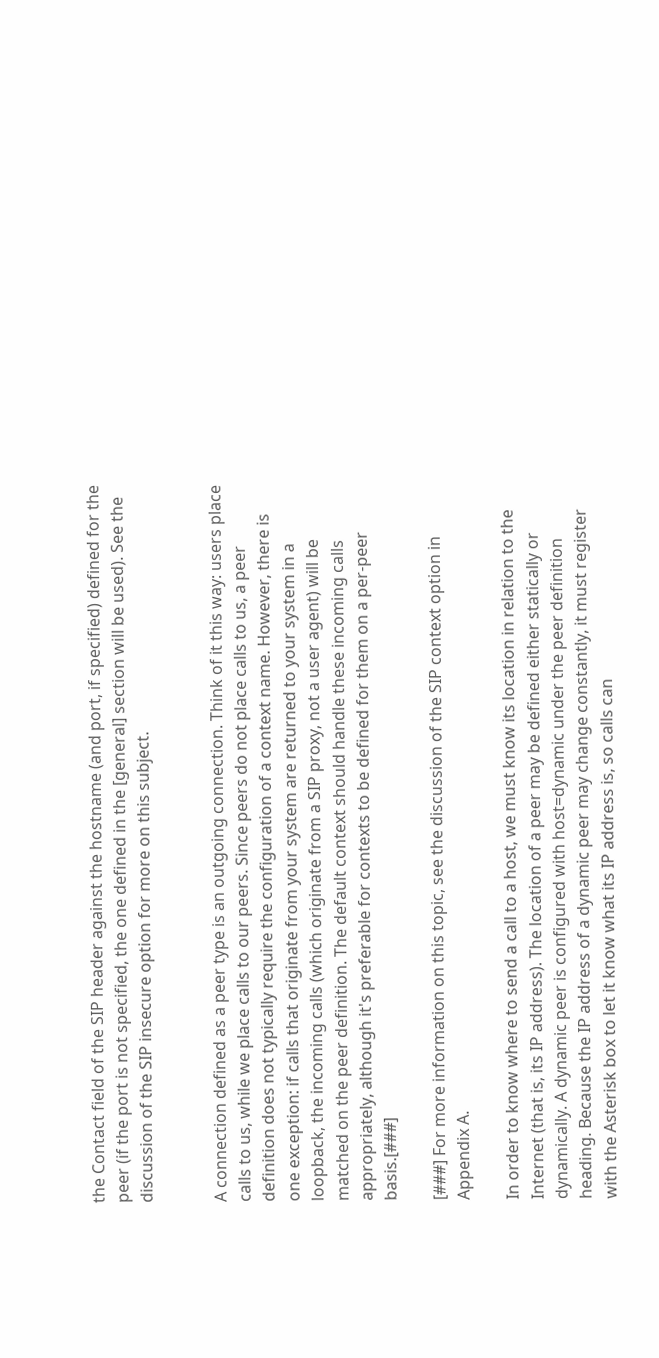the Contact field of the SIP header against the hostname (and port, if specified) defined for the peer (if the port is not specified, the one defined in the [general] section will be used). See the discussion of the SIP insecure option for more on this subject.


A connection defined as a peer type is an outgoing connection. Think of it this way: users place calls to us, while we place calls to our peers. Since peers do not place calls to us, a peer definition does not typically require the configuration of a context name. However, there is one exception: if calls that originate from your system are returned to your system in a loopback, the incoming calls (which originate from a SIP proxy, not a user agent) will be matched on the peer definition. The default context should handle these incoming calls appropriately, although it's preferable for contexts to be defined for them on a per-peer basis.[###]

[###] For more information on this topic, see the discussion of the SIP context option in Appendix A.

In order to know where to send a call to a host, we must know its location in relation to the Internet (that is, its IP address). The location of a peer may be defined either statically or dynamically. A dynamic peer is configured with host=dynamic under the peer definition heading. Because the IP address of a dynamic peer may change constantly, it must register with the Asterisk box to let it know what its IP address is, so calls can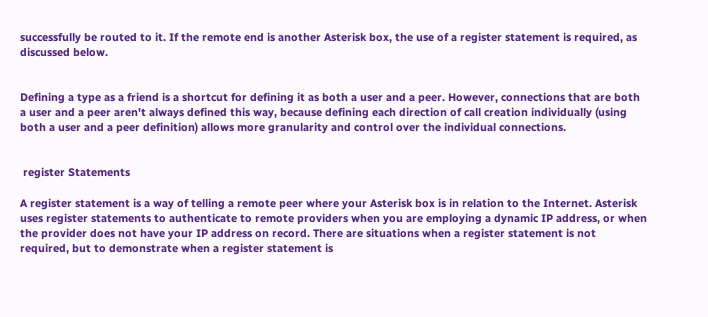successfully be routed to it. If the remote end is another Asterisk box, the use of a register statement is required, as discussed below.


Defining a type as a friend is a shortcut for defining it as both a user and a peer. However, connections that are both a user and a peer aren't always defined this way, because defining each direction of call creation individually (using both a user and a peer definition) allows more granularity and control over the individual connections.


 register Statements

A register statement is a way of telling a remote peer where your Asterisk box is in relation to the Internet. Asterisk uses register statements to authenticate to remote providers when you are employing a dynamic IP address, or when the provider does not have your IP address on record. There are situations when a register statement is not required, but to demonstrate when a register statement is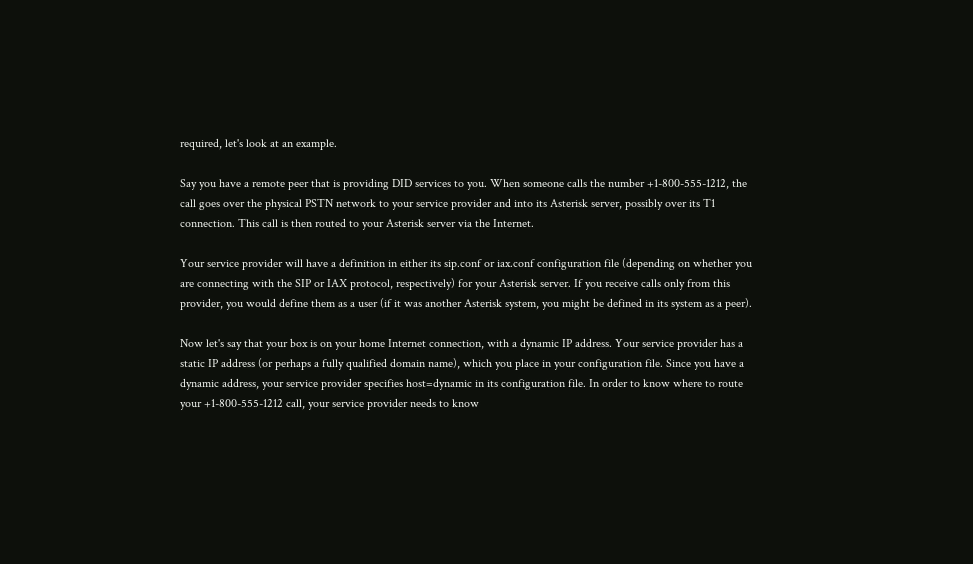required, let's look at an example.

Say you have a remote peer that is providing DID services to you. When someone calls the number +1-800-555-1212, the call goes over the physical PSTN network to your service provider and into its Asterisk server, possibly over its T1 connection. This call is then routed to your Asterisk server via the Internet.

Your service provider will have a definition in either its sip.conf or iax.conf configuration file (depending on whether you are connecting with the SIP or IAX protocol, respectively) for your Asterisk server. If you receive calls only from this provider, you would define them as a user (if it was another Asterisk system, you might be defined in its system as a peer).

Now let's say that your box is on your home Internet connection, with a dynamic IP address. Your service provider has a static IP address (or perhaps a fully qualified domain name), which you place in your configuration file. Since you have a dynamic address, your service provider specifies host=dynamic in its configuration file. In order to know where to route your +1-800-555-1212 call, your service provider needs to know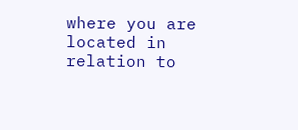where you are located in relation to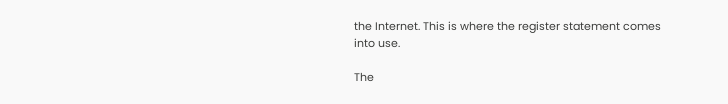the Internet. This is where the register statement comes into use.

The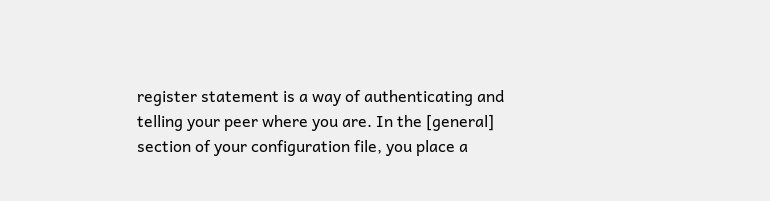register statement is a way of authenticating and telling your peer where you are. In the [general] section of your configuration file, you place a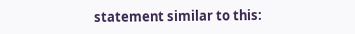statement similar to this: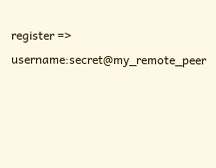register => username:secret@my_remote_peer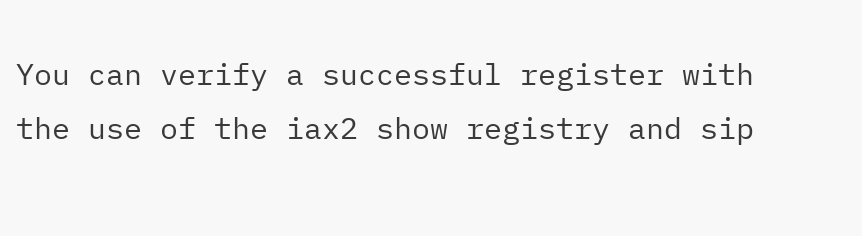You can verify a successful register with the use of the iax2 show registry and sip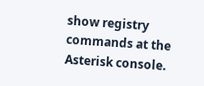show registry commands at the Asterisk console.